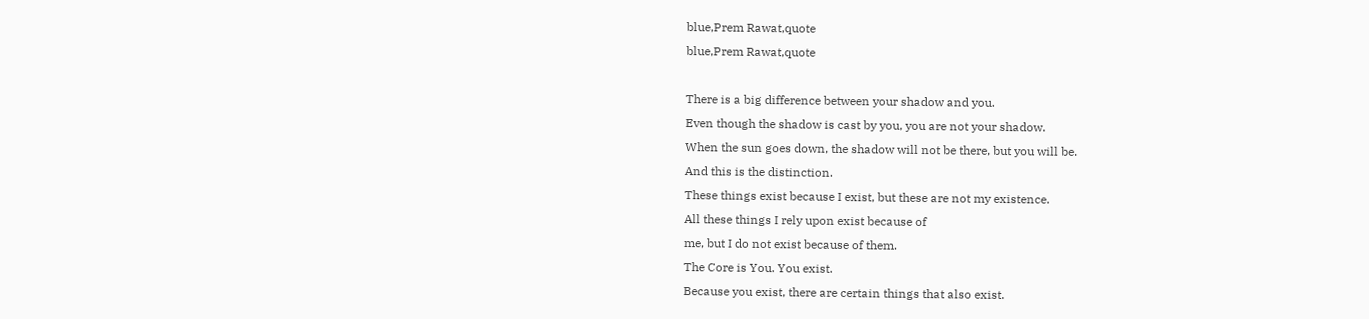blue,Prem Rawat,quote
blue,Prem Rawat,quote

There is a big difference between your shadow and you.
Even though the shadow is cast by you, you are not your shadow.
When the sun goes down, the shadow will not be there, but you will be.
And this is the distinction.
These things exist because I exist, but these are not my existence.
All these things I rely upon exist because of
me, but I do not exist because of them.
The Core is You. You exist.
Because you exist, there are certain things that also exist.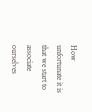How unfortunate it is that we start to associate
ourselves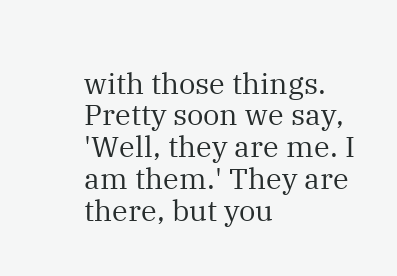with those things. Pretty soon we say,
'Well, they are me. I am them.' They are there, but you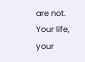are not.
Your life, your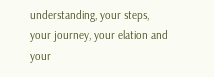understanding, your steps,
your journey, your elation and your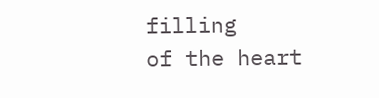filling
of the heart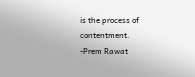is the process of contentment.
-Prem Rawat